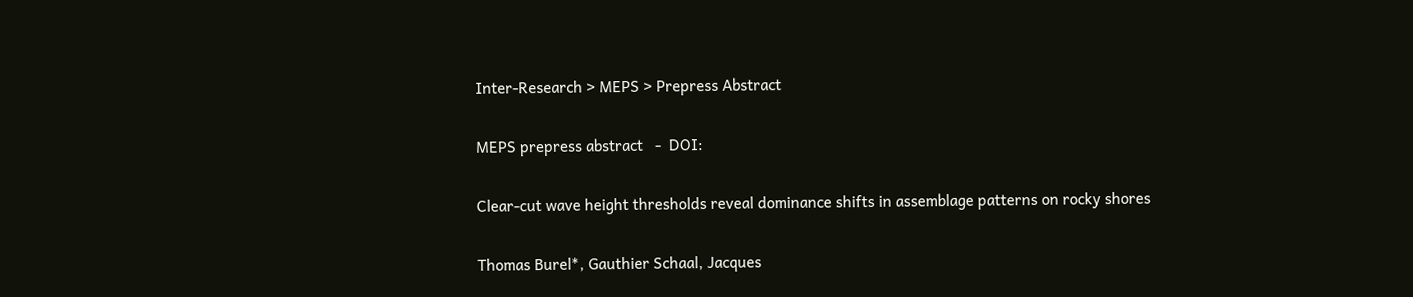Inter-Research > MEPS > Prepress Abstract

MEPS prepress abstract   -  DOI:

Clear-cut wave height thresholds reveal dominance shifts in assemblage patterns on rocky shores

Thomas Burel*, Gauthier Schaal, Jacques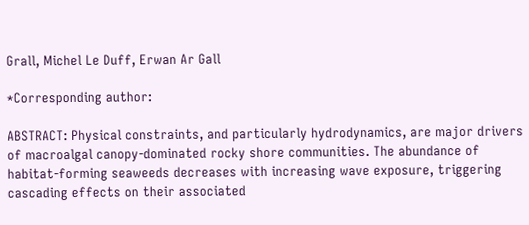Grall, Michel Le Duff, Erwan Ar Gall

*Corresponding author:

ABSTRACT: Physical constraints, and particularly hydrodynamics, are major drivers of macroalgal canopy-dominated rocky shore communities. The abundance of habitat-forming seaweeds decreases with increasing wave exposure, triggering cascading effects on their associated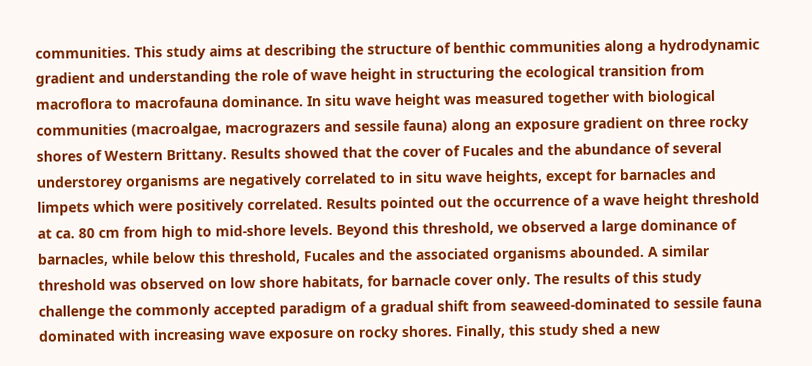communities. This study aims at describing the structure of benthic communities along a hydrodynamic gradient and understanding the role of wave height in structuring the ecological transition from macroflora to macrofauna dominance. In situ wave height was measured together with biological communities (macroalgae, macrograzers and sessile fauna) along an exposure gradient on three rocky shores of Western Brittany. Results showed that the cover of Fucales and the abundance of several understorey organisms are negatively correlated to in situ wave heights, except for barnacles and limpets which were positively correlated. Results pointed out the occurrence of a wave height threshold at ca. 80 cm from high to mid-shore levels. Beyond this threshold, we observed a large dominance of barnacles, while below this threshold, Fucales and the associated organisms abounded. A similar threshold was observed on low shore habitats, for barnacle cover only. The results of this study challenge the commonly accepted paradigm of a gradual shift from seaweed-dominated to sessile fauna dominated with increasing wave exposure on rocky shores. Finally, this study shed a new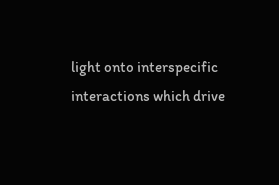light onto interspecific interactions which drive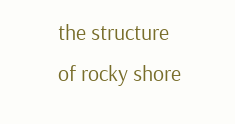the structure of rocky shore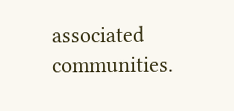associated communities.